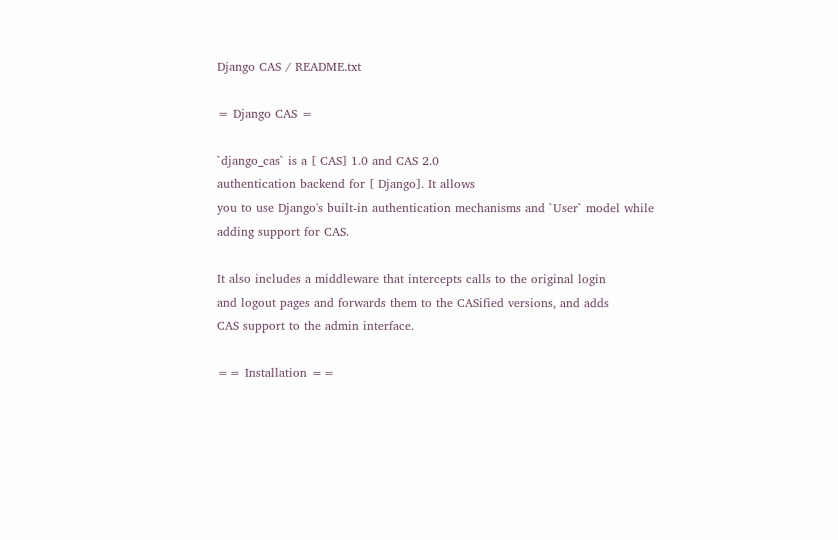Django CAS / README.txt

= Django CAS =

`django_cas` is a [ CAS] 1.0 and CAS 2.0
authentication backend for [ Django]. It allows
you to use Django's built-in authentication mechanisms and `User` model while
adding support for CAS.

It also includes a middleware that intercepts calls to the original login
and logout pages and forwards them to the CASified versions, and adds
CAS support to the admin interface.

== Installation ==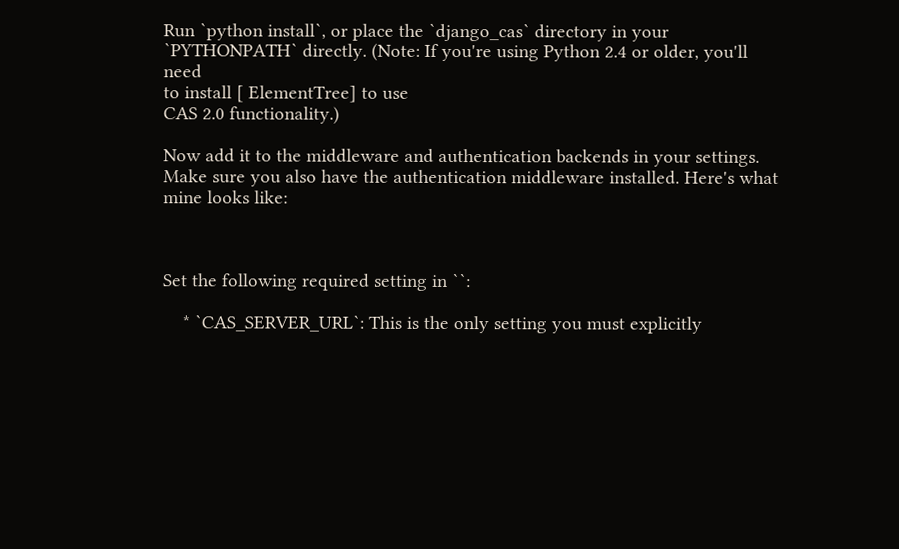Run `python install`, or place the `django_cas` directory in your
`PYTHONPATH` directly. (Note: If you're using Python 2.4 or older, you'll need
to install [ ElementTree] to use
CAS 2.0 functionality.)

Now add it to the middleware and authentication backends in your settings.
Make sure you also have the authentication middleware installed. Here's what
mine looks like:



Set the following required setting in ``:

    * `CAS_SERVER_URL`: This is the only setting you must explicitly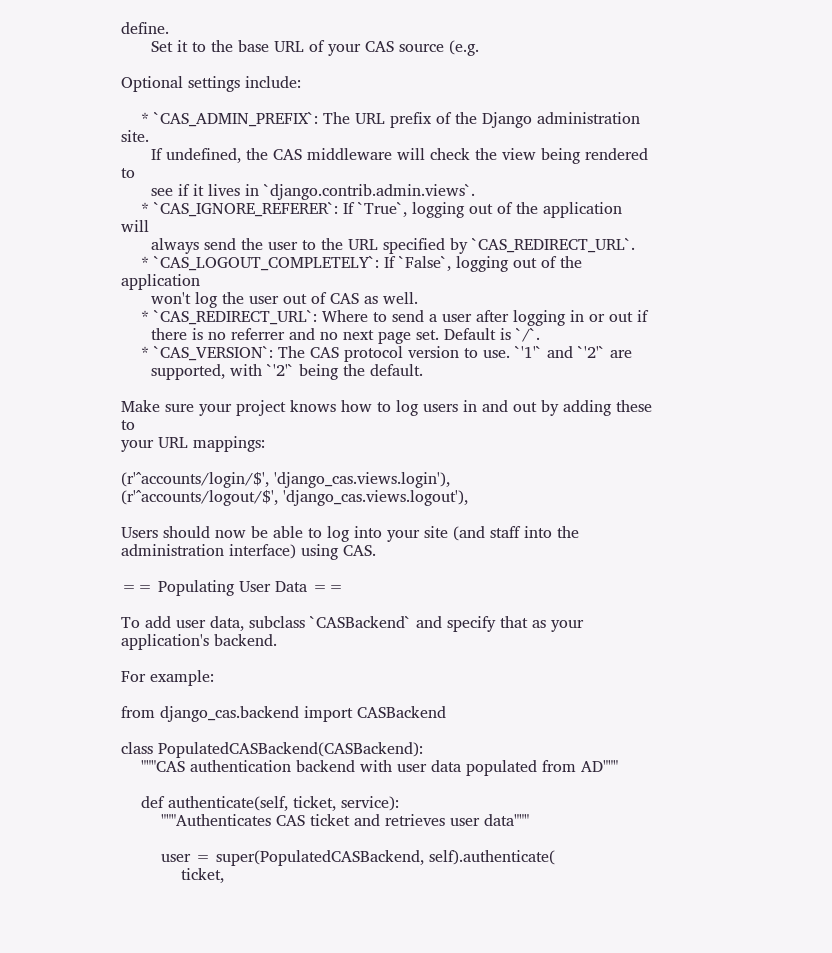define.
      Set it to the base URL of your CAS source (e.g.

Optional settings include:

    * `CAS_ADMIN_PREFIX`: The URL prefix of the Django administration site.
      If undefined, the CAS middleware will check the view being rendered to
      see if it lives in `django.contrib.admin.views`.
    * `CAS_IGNORE_REFERER`: If `True`, logging out of the application will
      always send the user to the URL specified by `CAS_REDIRECT_URL`.
    * `CAS_LOGOUT_COMPLETELY`: If `False`, logging out of the application
      won't log the user out of CAS as well.
    * `CAS_REDIRECT_URL`: Where to send a user after logging in or out if
      there is no referrer and no next page set. Default is `/`.
    * `CAS_VERSION`: The CAS protocol version to use. `'1'` and `'2'` are
      supported, with `'2'` being the default.

Make sure your project knows how to log users in and out by adding these to
your URL mappings:

(r'^accounts/login/$', 'django_cas.views.login'),
(r'^accounts/logout/$', 'django_cas.views.logout'),

Users should now be able to log into your site (and staff into the
administration interface) using CAS.

== Populating User Data ==

To add user data, subclass `CASBackend` and specify that as your
application's backend.

For example:

from django_cas.backend import CASBackend

class PopulatedCASBackend(CASBackend):
    """CAS authentication backend with user data populated from AD"""

    def authenticate(self, ticket, service):
        """Authenticates CAS ticket and retrieves user data"""

        user = super(PopulatedCASBackend, self).authenticate(
            ticket,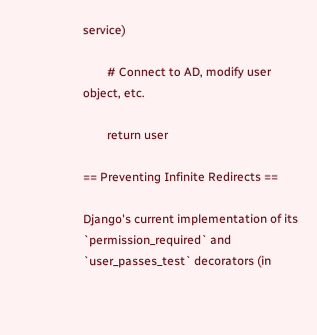service)

        # Connect to AD, modify user object, etc.

        return user

== Preventing Infinite Redirects ==

Django's current implementation of its `permission_required` and
`user_passes_test` decorators (in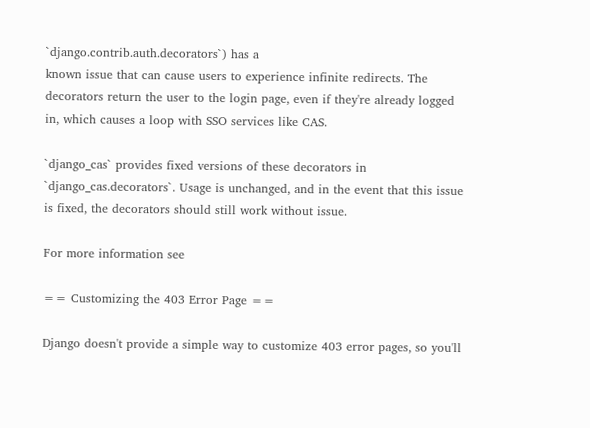`django.contrib.auth.decorators`) has a
known issue that can cause users to experience infinite redirects. The
decorators return the user to the login page, even if they're already logged
in, which causes a loop with SSO services like CAS.

`django_cas` provides fixed versions of these decorators in
`django_cas.decorators`. Usage is unchanged, and in the event that this issue
is fixed, the decorators should still work without issue.

For more information see

== Customizing the 403 Error Page ==

Django doesn't provide a simple way to customize 403 error pages, so you'll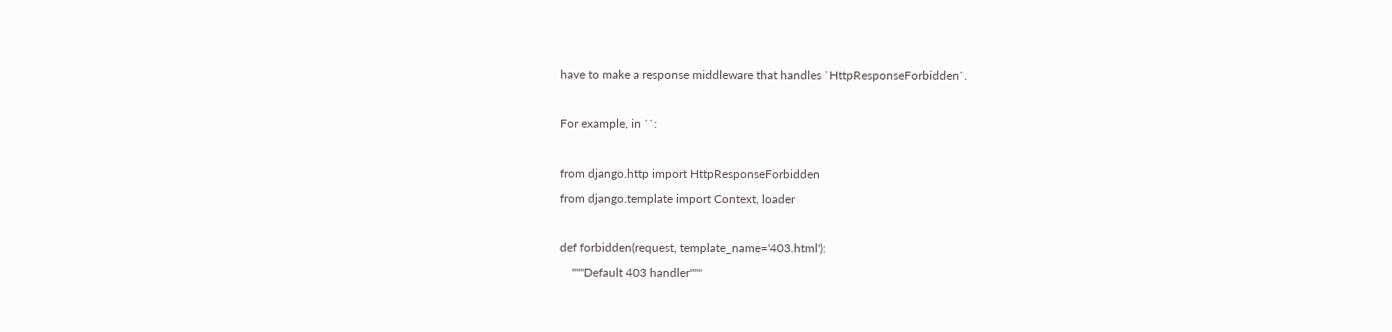have to make a response middleware that handles `HttpResponseForbidden`.

For example, in ``:

from django.http import HttpResponseForbidden
from django.template import Context, loader

def forbidden(request, template_name='403.html'):
    """Default 403 handler"""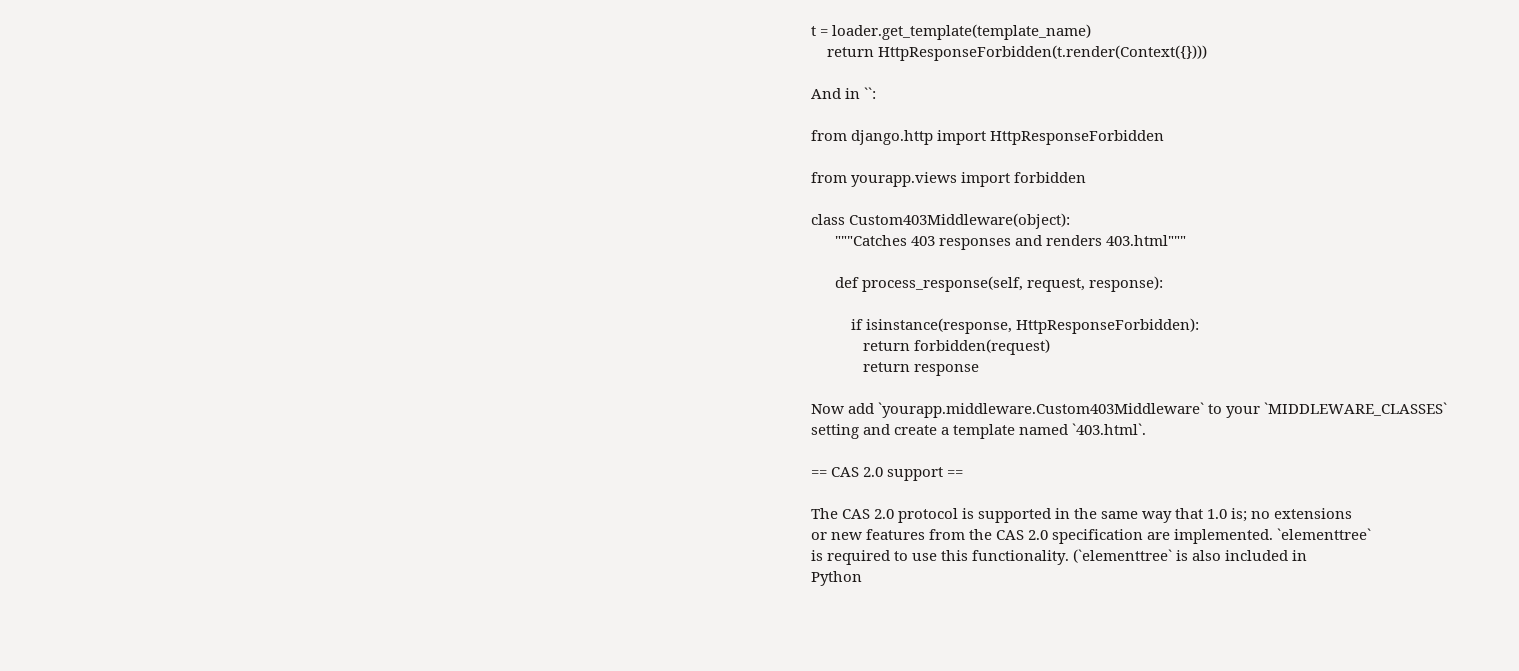t = loader.get_template(template_name)
    return HttpResponseForbidden(t.render(Context({})))

And in ``:

from django.http import HttpResponseForbidden

from yourapp.views import forbidden

class Custom403Middleware(object):
      """Catches 403 responses and renders 403.html"""

      def process_response(self, request, response):

          if isinstance(response, HttpResponseForbidden):
             return forbidden(request)
             return response

Now add `yourapp.middleware.Custom403Middleware` to your `MIDDLEWARE_CLASSES`
setting and create a template named `403.html`.

== CAS 2.0 support ==

The CAS 2.0 protocol is supported in the same way that 1.0 is; no extensions
or new features from the CAS 2.0 specification are implemented. `elementtree`
is required to use this functionality. (`elementtree` is also included in
Python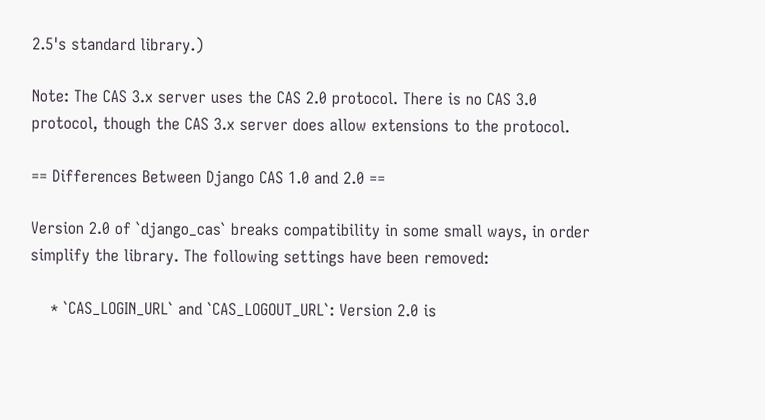2.5's standard library.)

Note: The CAS 3.x server uses the CAS 2.0 protocol. There is no CAS 3.0
protocol, though the CAS 3.x server does allow extensions to the protocol.

== Differences Between Django CAS 1.0 and 2.0 ==

Version 2.0 of `django_cas` breaks compatibility in some small ways, in order
simplify the library. The following settings have been removed:

    * `CAS_LOGIN_URL` and `CAS_LOGOUT_URL`: Version 2.0 is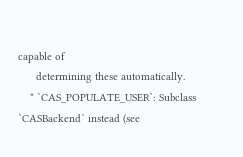capable of
      determining these automatically.
    * `CAS_POPULATE_USER`: Subclass `CASBackend` instead (see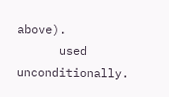above).
      used unconditionally.